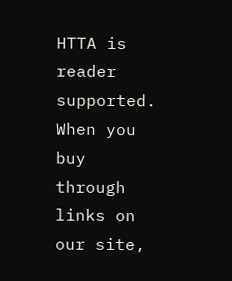HTTA is reader supported. When you buy through links on our site,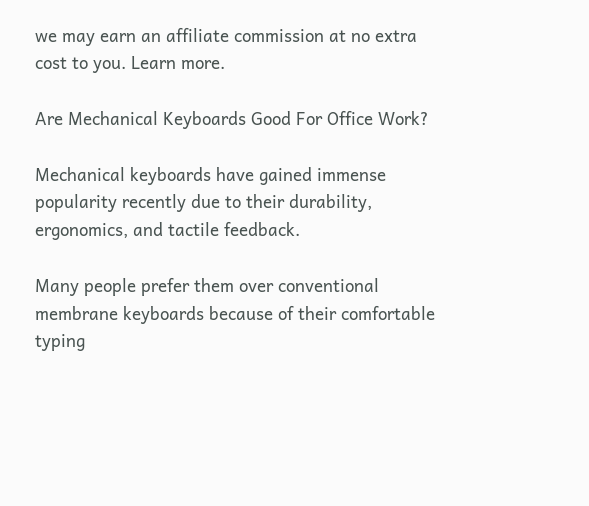we may earn an affiliate commission at no extra cost to you. Learn more.

Are Mechanical Keyboards Good For Office Work?

Mechanical keyboards have gained immense popularity recently due to their durability, ergonomics, and tactile feedback.

Many people prefer them over conventional membrane keyboards because of their comfortable typing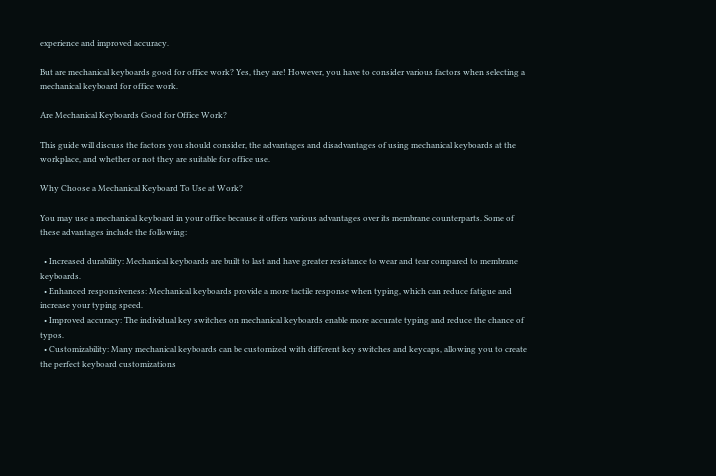experience and improved accuracy.

But are mechanical keyboards good for office work? Yes, they are! However, you have to consider various factors when selecting a mechanical keyboard for office work.

Are Mechanical Keyboards Good for Office Work?

This guide will discuss the factors you should consider, the advantages and disadvantages of using mechanical keyboards at the workplace, and whether or not they are suitable for office use.

Why Choose a Mechanical Keyboard To Use at Work?

You may use a mechanical keyboard in your office because it offers various advantages over its membrane counterparts. Some of these advantages include the following:

  • Increased durability: Mechanical keyboards are built to last and have greater resistance to wear and tear compared to membrane keyboards.
  • Enhanced responsiveness: Mechanical keyboards provide a more tactile response when typing, which can reduce fatigue and increase your typing speed.
  • Improved accuracy: The individual key switches on mechanical keyboards enable more accurate typing and reduce the chance of typos.
  • Customizability: Many mechanical keyboards can be customized with different key switches and keycaps, allowing you to create the perfect keyboard customizations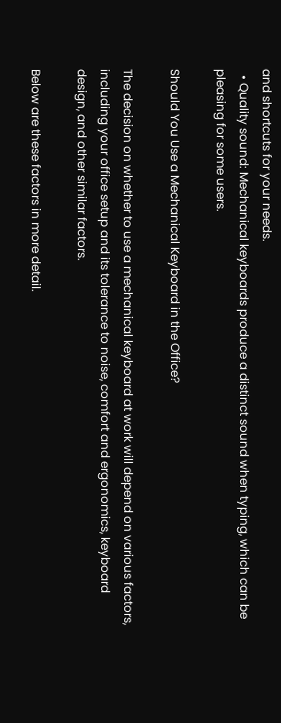and shortcuts for your needs.
  • Quality sound: Mechanical keyboards produce a distinct sound when typing, which can be pleasing for some users.

Should You Use a Mechanical Keyboard in the Office?

The decision on whether to use a mechanical keyboard at work will depend on various factors, including your office setup and its tolerance to noise, comfort and ergonomics, keyboard design, and other similar factors.

Below are these factors in more detail.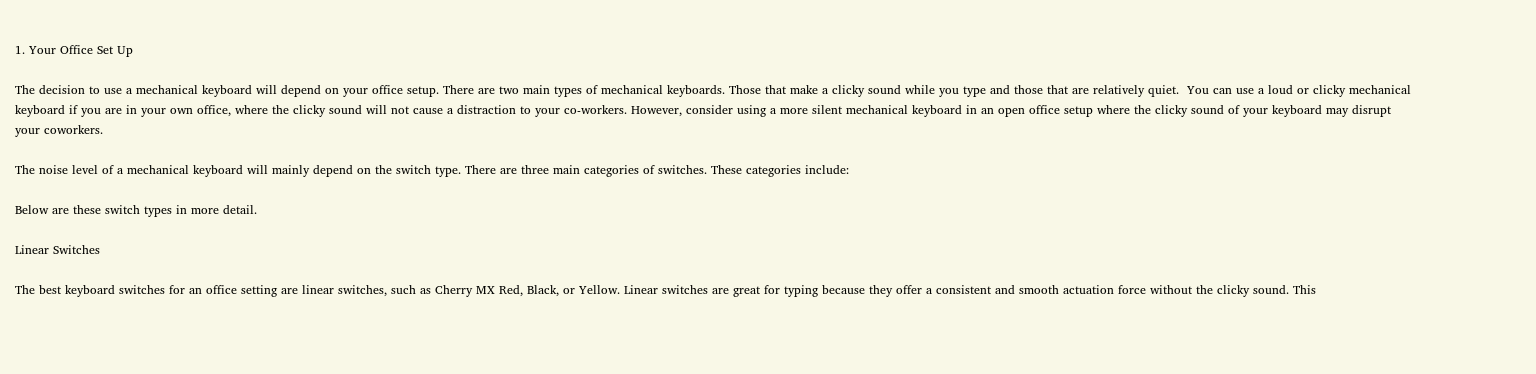1. Your Office Set Up

The decision to use a mechanical keyboard will depend on your office setup. There are two main types of mechanical keyboards. Those that make a clicky sound while you type and those that are relatively quiet.  You can use a loud or clicky mechanical keyboard if you are in your own office, where the clicky sound will not cause a distraction to your co-workers. However, consider using a more silent mechanical keyboard in an open office setup where the clicky sound of your keyboard may disrupt your coworkers.

The noise level of a mechanical keyboard will mainly depend on the switch type. There are three main categories of switches. These categories include:

Below are these switch types in more detail.

Linear Switches

The best keyboard switches for an office setting are linear switches, such as Cherry MX Red, Black, or Yellow. Linear switches are great for typing because they offer a consistent and smooth actuation force without the clicky sound. This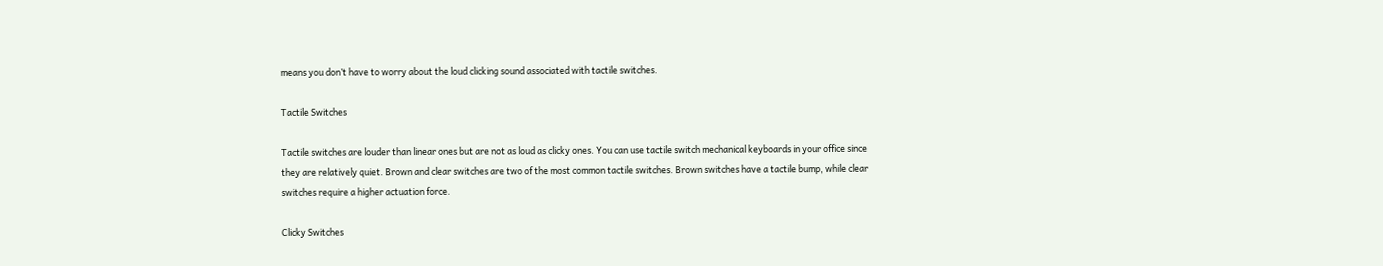means you don’t have to worry about the loud clicking sound associated with tactile switches.

Tactile Switches

Tactile switches are louder than linear ones but are not as loud as clicky ones. You can use tactile switch mechanical keyboards in your office since they are relatively quiet. Brown and clear switches are two of the most common tactile switches. Brown switches have a tactile bump, while clear switches require a higher actuation force.

Clicky Switches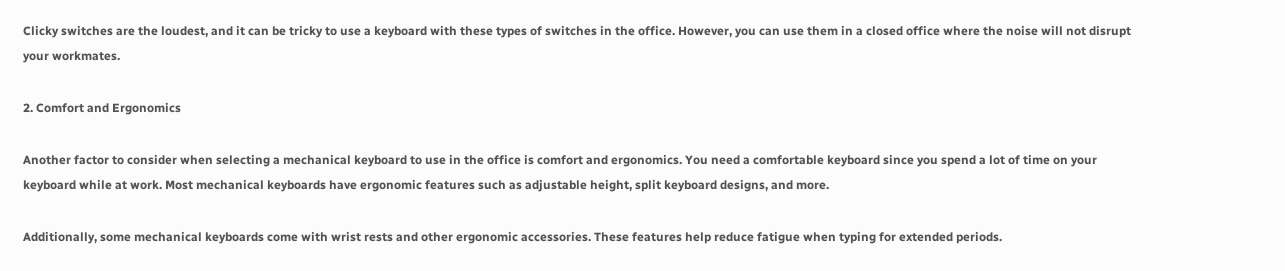Clicky switches are the loudest, and it can be tricky to use a keyboard with these types of switches in the office. However, you can use them in a closed office where the noise will not disrupt your workmates.

2. Comfort and Ergonomics

Another factor to consider when selecting a mechanical keyboard to use in the office is comfort and ergonomics. You need a comfortable keyboard since you spend a lot of time on your keyboard while at work. Most mechanical keyboards have ergonomic features such as adjustable height, split keyboard designs, and more.

Additionally, some mechanical keyboards come with wrist rests and other ergonomic accessories. These features help reduce fatigue when typing for extended periods.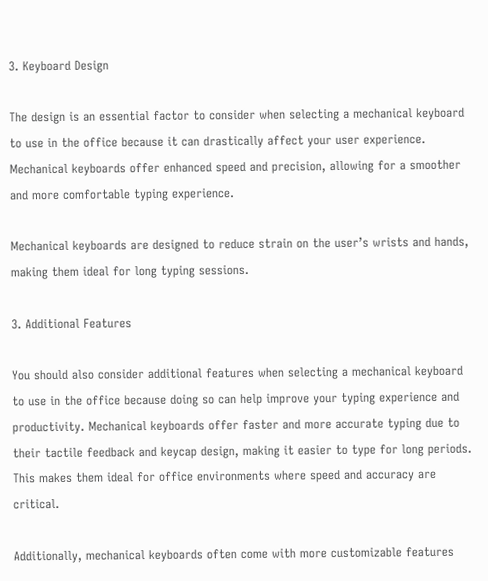3. Keyboard Design

The design is an essential factor to consider when selecting a mechanical keyboard to use in the office because it can drastically affect your user experience. Mechanical keyboards offer enhanced speed and precision, allowing for a smoother and more comfortable typing experience.

Mechanical keyboards are designed to reduce strain on the user’s wrists and hands, making them ideal for long typing sessions.

3. Additional Features

You should also consider additional features when selecting a mechanical keyboard to use in the office because doing so can help improve your typing experience and productivity. Mechanical keyboards offer faster and more accurate typing due to their tactile feedback and keycap design, making it easier to type for long periods. This makes them ideal for office environments where speed and accuracy are critical.

Additionally, mechanical keyboards often come with more customizable features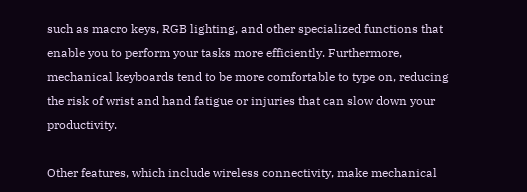such as macro keys, RGB lighting, and other specialized functions that enable you to perform your tasks more efficiently. Furthermore, mechanical keyboards tend to be more comfortable to type on, reducing the risk of wrist and hand fatigue or injuries that can slow down your productivity.

Other features, which include wireless connectivity, make mechanical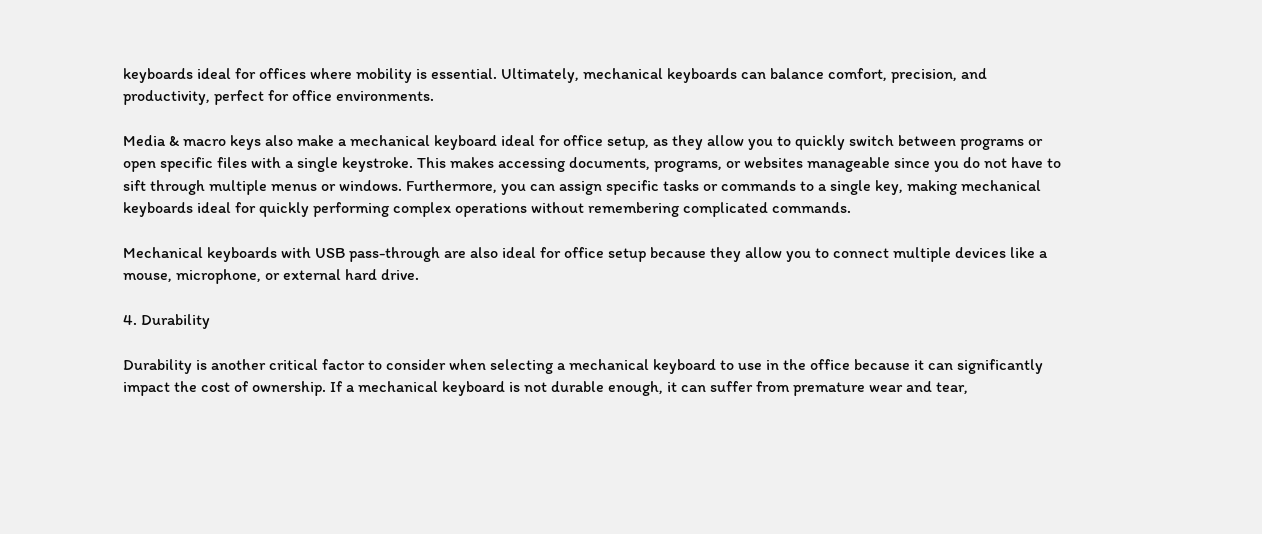keyboards ideal for offices where mobility is essential. Ultimately, mechanical keyboards can balance comfort, precision, and productivity, perfect for office environments.

Media & macro keys also make a mechanical keyboard ideal for office setup, as they allow you to quickly switch between programs or open specific files with a single keystroke. This makes accessing documents, programs, or websites manageable since you do not have to sift through multiple menus or windows. Furthermore, you can assign specific tasks or commands to a single key, making mechanical keyboards ideal for quickly performing complex operations without remembering complicated commands.

Mechanical keyboards with USB pass-through are also ideal for office setup because they allow you to connect multiple devices like a mouse, microphone, or external hard drive.

4. Durability

Durability is another critical factor to consider when selecting a mechanical keyboard to use in the office because it can significantly impact the cost of ownership. If a mechanical keyboard is not durable enough, it can suffer from premature wear and tear,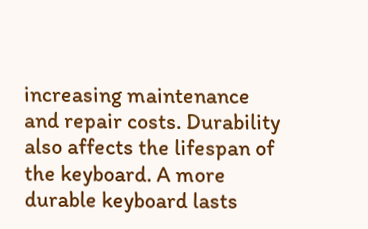increasing maintenance and repair costs. Durability also affects the lifespan of the keyboard. A more durable keyboard lasts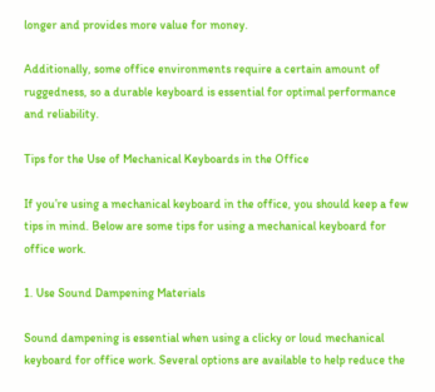longer and provides more value for money.

Additionally, some office environments require a certain amount of ruggedness, so a durable keyboard is essential for optimal performance and reliability.

Tips for the Use of Mechanical Keyboards in the Office

If you’re using a mechanical keyboard in the office, you should keep a few tips in mind. Below are some tips for using a mechanical keyboard for office work.

1. Use Sound Dampening Materials

Sound dampening is essential when using a clicky or loud mechanical keyboard for office work. Several options are available to help reduce the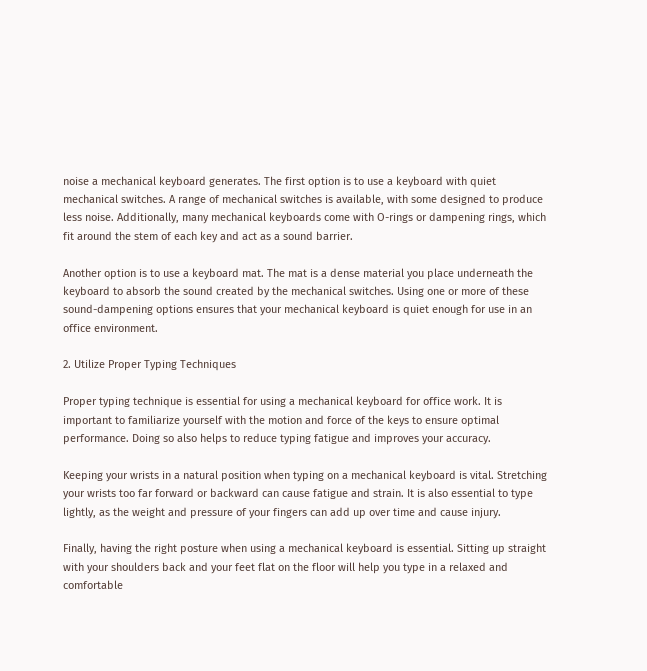noise a mechanical keyboard generates. The first option is to use a keyboard with quiet mechanical switches. A range of mechanical switches is available, with some designed to produce less noise. Additionally, many mechanical keyboards come with O-rings or dampening rings, which fit around the stem of each key and act as a sound barrier.

Another option is to use a keyboard mat. The mat is a dense material you place underneath the keyboard to absorb the sound created by the mechanical switches. Using one or more of these sound-dampening options ensures that your mechanical keyboard is quiet enough for use in an office environment.

2. Utilize Proper Typing Techniques

Proper typing technique is essential for using a mechanical keyboard for office work. It is important to familiarize yourself with the motion and force of the keys to ensure optimal performance. Doing so also helps to reduce typing fatigue and improves your accuracy.

Keeping your wrists in a natural position when typing on a mechanical keyboard is vital. Stretching your wrists too far forward or backward can cause fatigue and strain. It is also essential to type lightly, as the weight and pressure of your fingers can add up over time and cause injury.

Finally, having the right posture when using a mechanical keyboard is essential. Sitting up straight with your shoulders back and your feet flat on the floor will help you type in a relaxed and comfortable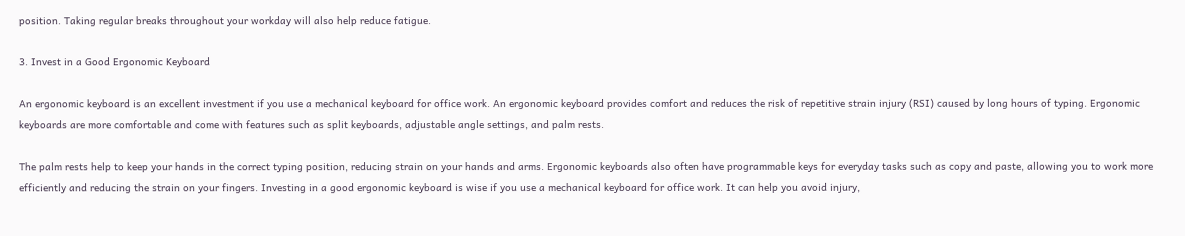position. Taking regular breaks throughout your workday will also help reduce fatigue.

3. Invest in a Good Ergonomic Keyboard

An ergonomic keyboard is an excellent investment if you use a mechanical keyboard for office work. An ergonomic keyboard provides comfort and reduces the risk of repetitive strain injury (RSI) caused by long hours of typing. Ergonomic keyboards are more comfortable and come with features such as split keyboards, adjustable angle settings, and palm rests.

The palm rests help to keep your hands in the correct typing position, reducing strain on your hands and arms. Ergonomic keyboards also often have programmable keys for everyday tasks such as copy and paste, allowing you to work more efficiently and reducing the strain on your fingers. Investing in a good ergonomic keyboard is wise if you use a mechanical keyboard for office work. It can help you avoid injury,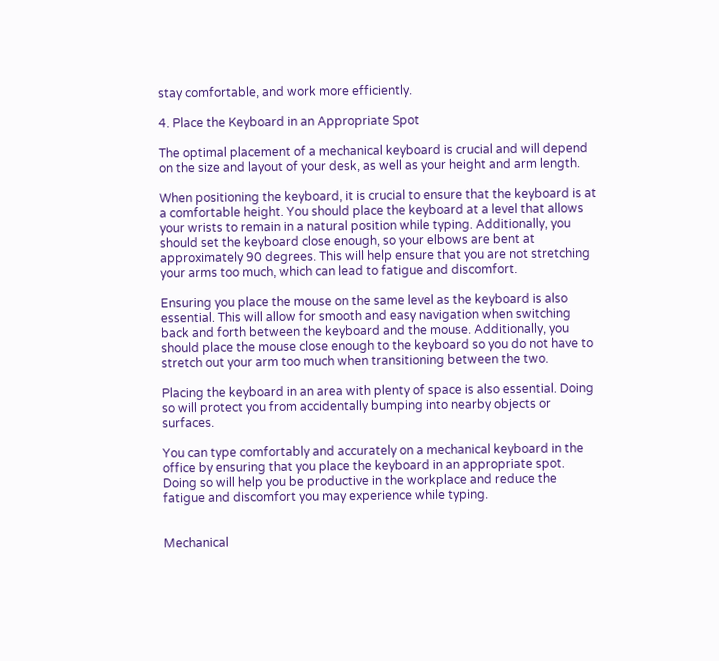stay comfortable, and work more efficiently.

4. Place the Keyboard in an Appropriate Spot

The optimal placement of a mechanical keyboard is crucial and will depend on the size and layout of your desk, as well as your height and arm length.

When positioning the keyboard, it is crucial to ensure that the keyboard is at a comfortable height. You should place the keyboard at a level that allows your wrists to remain in a natural position while typing. Additionally, you should set the keyboard close enough, so your elbows are bent at approximately 90 degrees. This will help ensure that you are not stretching your arms too much, which can lead to fatigue and discomfort.

Ensuring you place the mouse on the same level as the keyboard is also essential. This will allow for smooth and easy navigation when switching back and forth between the keyboard and the mouse. Additionally, you should place the mouse close enough to the keyboard so you do not have to stretch out your arm too much when transitioning between the two.

Placing the keyboard in an area with plenty of space is also essential. Doing so will protect you from accidentally bumping into nearby objects or surfaces.

You can type comfortably and accurately on a mechanical keyboard in the office by ensuring that you place the keyboard in an appropriate spot. Doing so will help you be productive in the workplace and reduce the fatigue and discomfort you may experience while typing.


Mechanical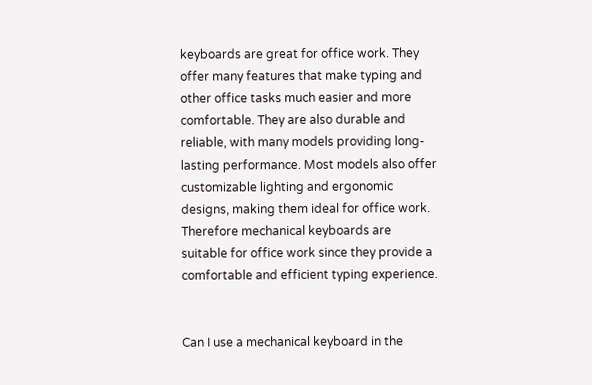keyboards are great for office work. They offer many features that make typing and other office tasks much easier and more comfortable. They are also durable and reliable, with many models providing long-lasting performance. Most models also offer customizable lighting and ergonomic designs, making them ideal for office work. Therefore mechanical keyboards are suitable for office work since they provide a comfortable and efficient typing experience.


Can I use a mechanical keyboard in the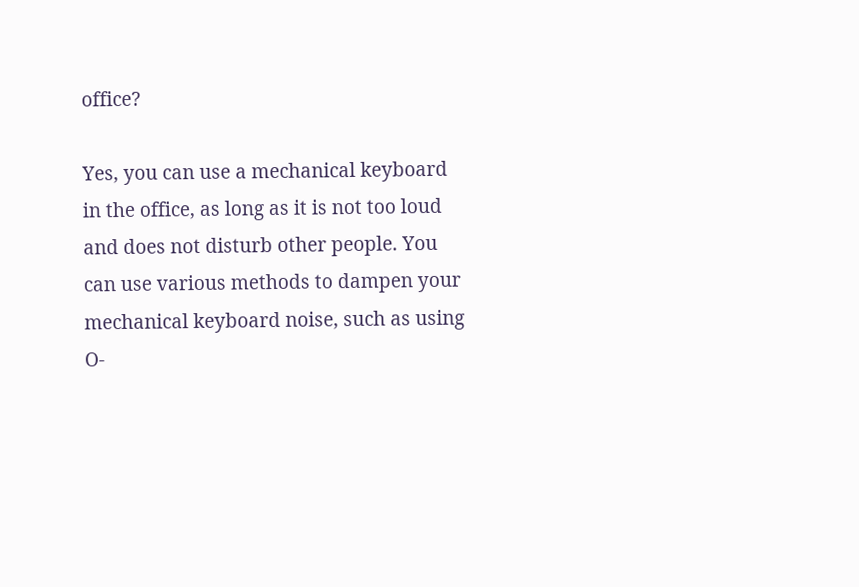office?

Yes, you can use a mechanical keyboard in the office, as long as it is not too loud and does not disturb other people. You can use various methods to dampen your mechanical keyboard noise, such as using O-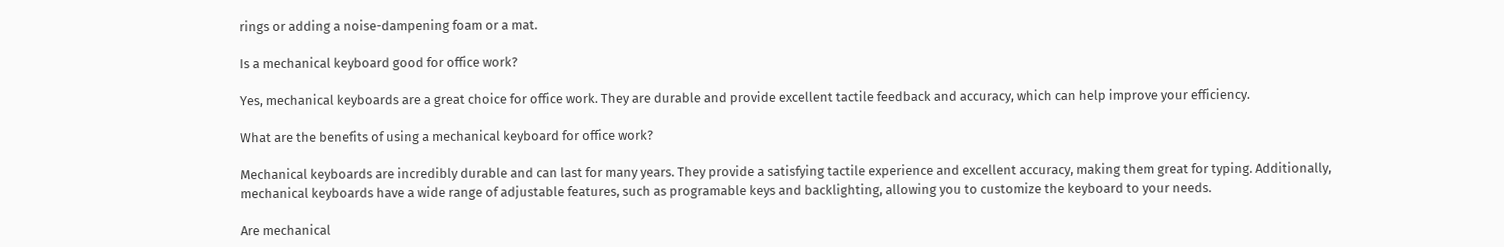rings or adding a noise-dampening foam or a mat.

Is a mechanical keyboard good for office work?

Yes, mechanical keyboards are a great choice for office work. They are durable and provide excellent tactile feedback and accuracy, which can help improve your efficiency.

What are the benefits of using a mechanical keyboard for office work?

Mechanical keyboards are incredibly durable and can last for many years. They provide a satisfying tactile experience and excellent accuracy, making them great for typing. Additionally, mechanical keyboards have a wide range of adjustable features, such as programable keys and backlighting, allowing you to customize the keyboard to your needs.

Are mechanical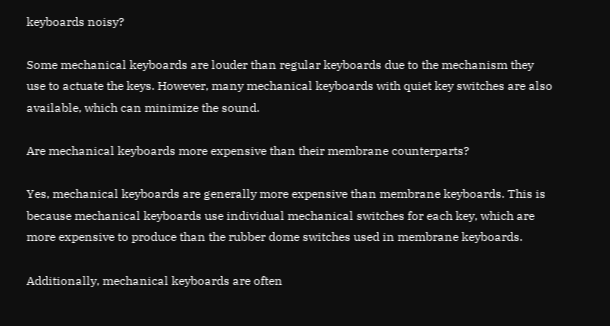keyboards noisy?

Some mechanical keyboards are louder than regular keyboards due to the mechanism they use to actuate the keys. However, many mechanical keyboards with quiet key switches are also available, which can minimize the sound.

Are mechanical keyboards more expensive than their membrane counterparts?

Yes, mechanical keyboards are generally more expensive than membrane keyboards. This is because mechanical keyboards use individual mechanical switches for each key, which are more expensive to produce than the rubber dome switches used in membrane keyboards.

Additionally, mechanical keyboards are often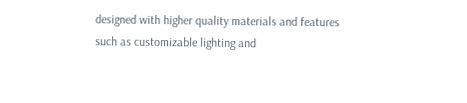designed with higher quality materials and features such as customizable lighting and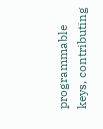programmable keys, contributing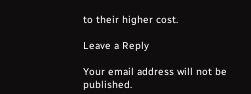to their higher cost.

Leave a Reply

Your email address will not be published.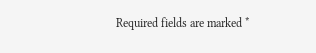Required fields are marked *